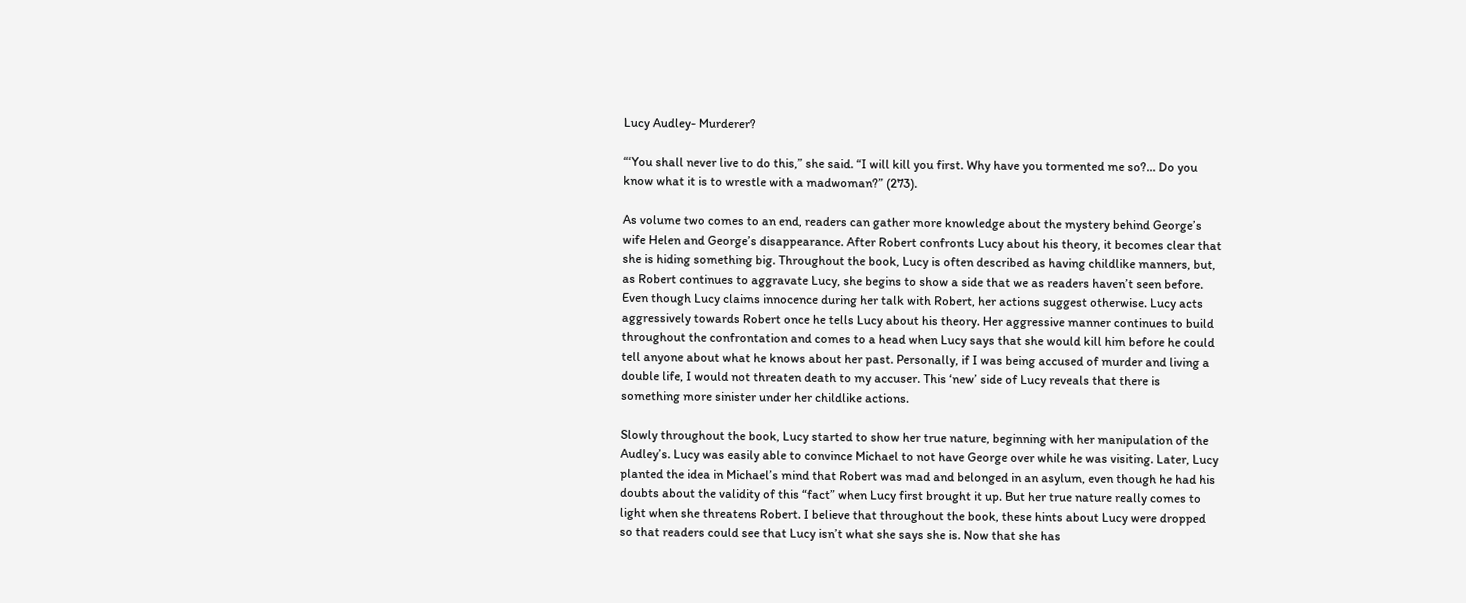Lucy Audley- Murderer?

“‘You shall never live to do this,” she said. “I will kill you first. Why have you tormented me so?… Do you know what it is to wrestle with a madwoman?” (273).

As volume two comes to an end, readers can gather more knowledge about the mystery behind George’s wife Helen and George’s disappearance. After Robert confronts Lucy about his theory, it becomes clear that she is hiding something big. Throughout the book, Lucy is often described as having childlike manners, but, as Robert continues to aggravate Lucy, she begins to show a side that we as readers haven’t seen before. Even though Lucy claims innocence during her talk with Robert, her actions suggest otherwise. Lucy acts aggressively towards Robert once he tells Lucy about his theory. Her aggressive manner continues to build throughout the confrontation and comes to a head when Lucy says that she would kill him before he could tell anyone about what he knows about her past. Personally, if I was being accused of murder and living a double life, I would not threaten death to my accuser. This ‘new’ side of Lucy reveals that there is something more sinister under her childlike actions.

Slowly throughout the book, Lucy started to show her true nature, beginning with her manipulation of the Audley’s. Lucy was easily able to convince Michael to not have George over while he was visiting. Later, Lucy planted the idea in Michael’s mind that Robert was mad and belonged in an asylum, even though he had his doubts about the validity of this “fact” when Lucy first brought it up. But her true nature really comes to light when she threatens Robert. I believe that throughout the book, these hints about Lucy were dropped so that readers could see that Lucy isn’t what she says she is. Now that she has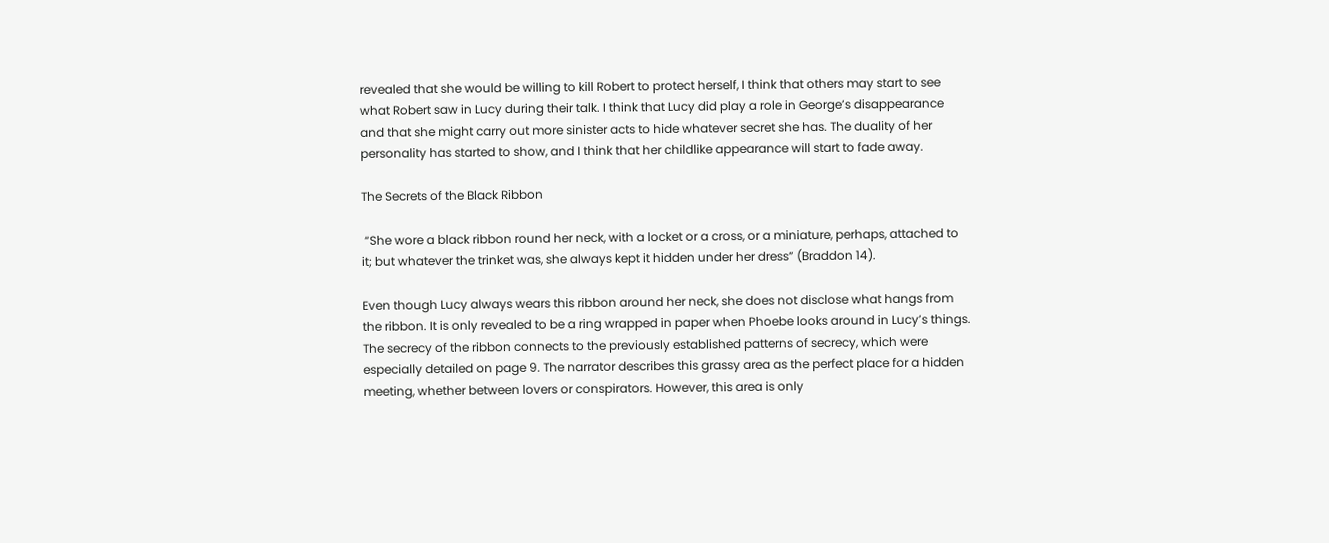revealed that she would be willing to kill Robert to protect herself, I think that others may start to see what Robert saw in Lucy during their talk. I think that Lucy did play a role in George’s disappearance and that she might carry out more sinister acts to hide whatever secret she has. The duality of her personality has started to show, and I think that her childlike appearance will start to fade away.

The Secrets of the Black Ribbon

 “She wore a black ribbon round her neck, with a locket or a cross, or a miniature, perhaps, attached to it; but whatever the trinket was, she always kept it hidden under her dress” (Braddon 14).

Even though Lucy always wears this ribbon around her neck, she does not disclose what hangs from the ribbon. It is only revealed to be a ring wrapped in paper when Phoebe looks around in Lucy’s things. The secrecy of the ribbon connects to the previously established patterns of secrecy, which were especially detailed on page 9. The narrator describes this grassy area as the perfect place for a hidden meeting, whether between lovers or conspirators. However, this area is only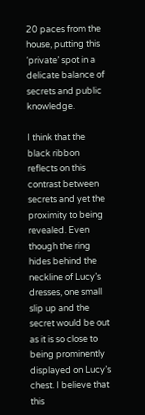20 paces from the house, putting this ‘private’ spot in a delicate balance of secrets and public knowledge.

I think that the black ribbon reflects on this contrast between secrets and yet the proximity to being revealed. Even though the ring hides behind the neckline of Lucy’s dresses, one small slip up and the secret would be out as it is so close to being prominently displayed on Lucy’s chest. I believe that this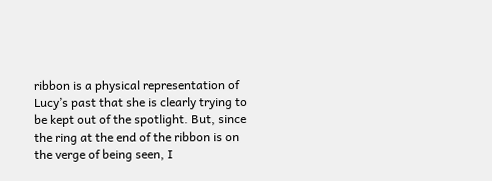ribbon is a physical representation of Lucy’s past that she is clearly trying to be kept out of the spotlight. But, since the ring at the end of the ribbon is on the verge of being seen, I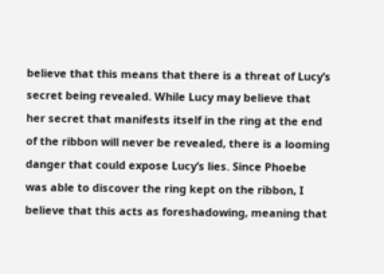believe that this means that there is a threat of Lucy’s secret being revealed. While Lucy may believe that her secret that manifests itself in the ring at the end of the ribbon will never be revealed, there is a looming danger that could expose Lucy’s lies. Since Phoebe was able to discover the ring kept on the ribbon, I believe that this acts as foreshadowing, meaning that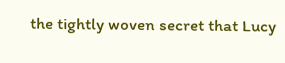the tightly woven secret that Lucy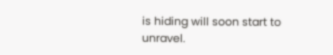is hiding will soon start to unravel.